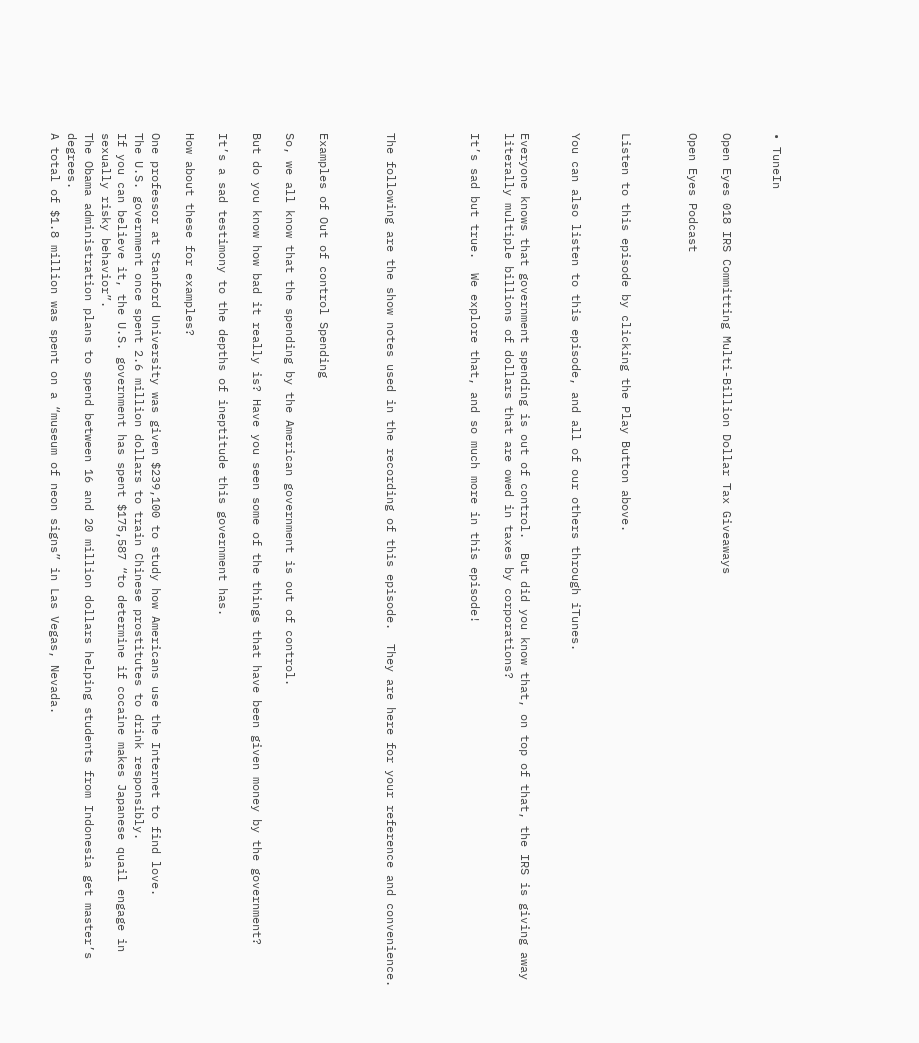• TuneIn


Open Eyes 018 IRS Committing Multi-Billion Dollar Tax Giveaways

Open Eyes Podcast



Listen to this episode by clicking the Play Button above.


You can also listen to this episode, and all of our others through iTunes.


Everyone knows that government spending is out of control.  But did you know that, on top of that, the IRS is giving away literally multiple billions of dollars that are owed in taxes by corporations?

It’s sad but true.  We explore that, and so much more in this episode!




The following are the show notes used in the recording of this episode.  They are here for your reference and convenience.



Examples of Out of control Spending

So, we all know that the spending by the American government is out of control.

But do you know how bad it really is? Have you seen some of the things that have been given money by the government?

It’s a sad testimony to the depths of ineptitude this government has.

How about these for examples?

One professor at Stanford University was given $239,100 to study how Americans use the Internet to find love.
The U.S. government once spent 2.6 million dollars to train Chinese prostitutes to drink responsibly.
If you can believe it, the U.S. government has spent $175,587 “to determine if cocaine makes Japanese quail engage in sexually risky behavior”.
The Obama administration plans to spend between 16 and 20 million dollars helping students from Indonesia get master’s degrees.
A total of $1.8 million was spent on a “museum of neon signs” in Las Vegas, Nevada.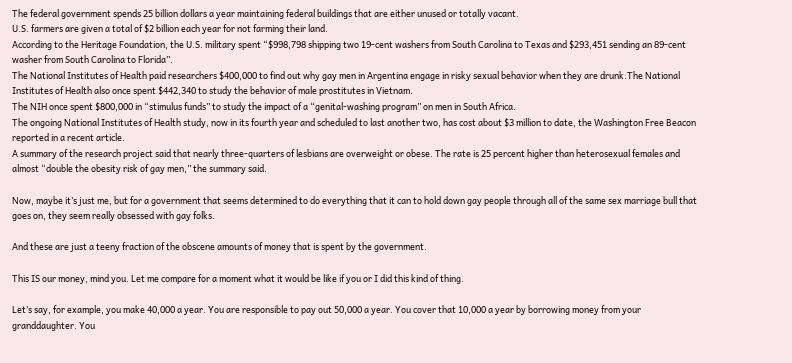The federal government spends 25 billion dollars a year maintaining federal buildings that are either unused or totally vacant.
U.S. farmers are given a total of $2 billion each year for not farming their land.
According to the Heritage Foundation, the U.S. military spent “$998,798 shipping two 19-cent washers from South Carolina to Texas and $293,451 sending an 89-cent washer from South Carolina to Florida”.
The National Institutes of Health paid researchers $400,000 to find out why gay men in Argentina engage in risky sexual behavior when they are drunk.The National Institutes of Health also once spent $442,340 to study the behavior of male prostitutes in Vietnam.
The NIH once spent $800,000 in “stimulus funds” to study the impact of a “genital-washing program” on men in South Africa.
The ongoing National Institutes of Health study, now in its fourth year and scheduled to last another two, has cost about $3 million to date, the Washington Free Beacon reported in a recent article.
A summary of the research project said that nearly three-quarters of lesbians are overweight or obese. The rate is 25 percent higher than heterosexual females and almost “double the obesity risk of gay men,” the summary said.

Now, maybe it’s just me, but for a government that seems determined to do everything that it can to hold down gay people through all of the same sex marriage bull that goes on, they seem really obsessed with gay folks.

And these are just a teeny fraction of the obscene amounts of money that is spent by the government.

This IS our money, mind you. Let me compare for a moment what it would be like if you or I did this kind of thing.

Let’s say, for example, you make 40,000 a year. You are responsible to pay out 50,000 a year. You cover that 10,000 a year by borrowing money from your granddaughter. You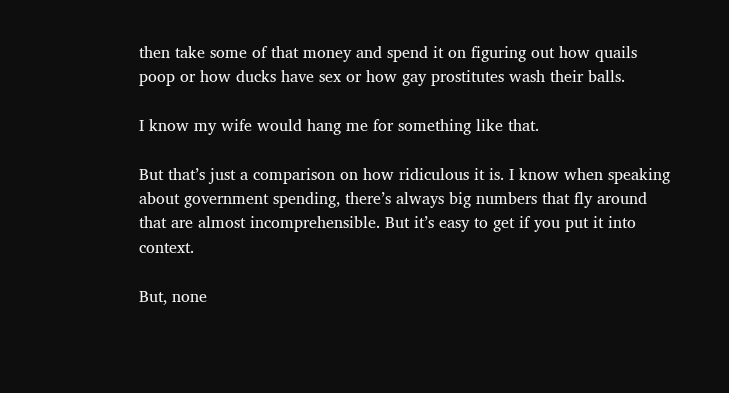then take some of that money and spend it on figuring out how quails poop or how ducks have sex or how gay prostitutes wash their balls.

I know my wife would hang me for something like that.

But that’s just a comparison on how ridiculous it is. I know when speaking about government spending, there’s always big numbers that fly around that are almost incomprehensible. But it’s easy to get if you put it into context.

But, none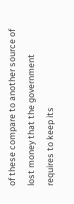of these compare to another source of lost money that the government requires to keep its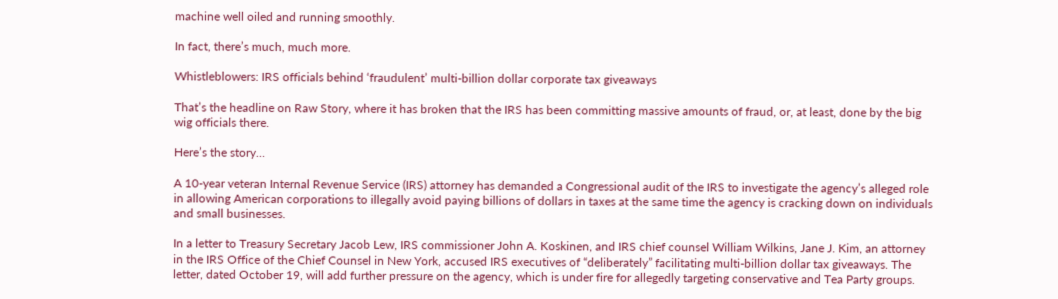machine well oiled and running smoothly.

In fact, there’s much, much more.

Whistleblowers: IRS officials behind ‘fraudulent’ multi-billion dollar corporate tax giveaways

That’s the headline on Raw Story, where it has broken that the IRS has been committing massive amounts of fraud, or, at least, done by the big wig officials there.

Here’s the story…

A 10-year veteran Internal Revenue Service (IRS) attorney has demanded a Congressional audit of the IRS to investigate the agency’s alleged role in allowing American corporations to illegally avoid paying billions of dollars in taxes at the same time the agency is cracking down on individuals and small businesses.

In a letter to Treasury Secretary Jacob Lew, IRS commissioner John A. Koskinen, and IRS chief counsel William Wilkins, Jane J. Kim, an attorney in the IRS Office of the Chief Counsel in New York, accused IRS executives of “deliberately” facilitating multi-billion dollar tax giveaways. The letter, dated October 19, will add further pressure on the agency, which is under fire for allegedly targeting conservative and Tea Party groups.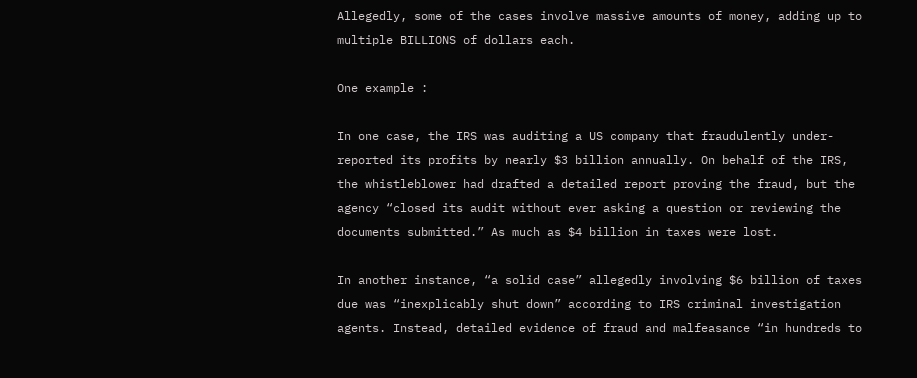Allegedly, some of the cases involve massive amounts of money, adding up to multiple BILLIONS of dollars each.

One example :

In one case, the IRS was auditing a US company that fraudulently under-reported its profits by nearly $3 billion annually. On behalf of the IRS, the whistleblower had drafted a detailed report proving the fraud, but the agency “closed its audit without ever asking a question or reviewing the documents submitted.” As much as $4 billion in taxes were lost.

In another instance, “a solid case” allegedly involving $6 billion of taxes due was “inexplicably shut down” according to IRS criminal investigation agents. Instead, detailed evidence of fraud and malfeasance “in hundreds to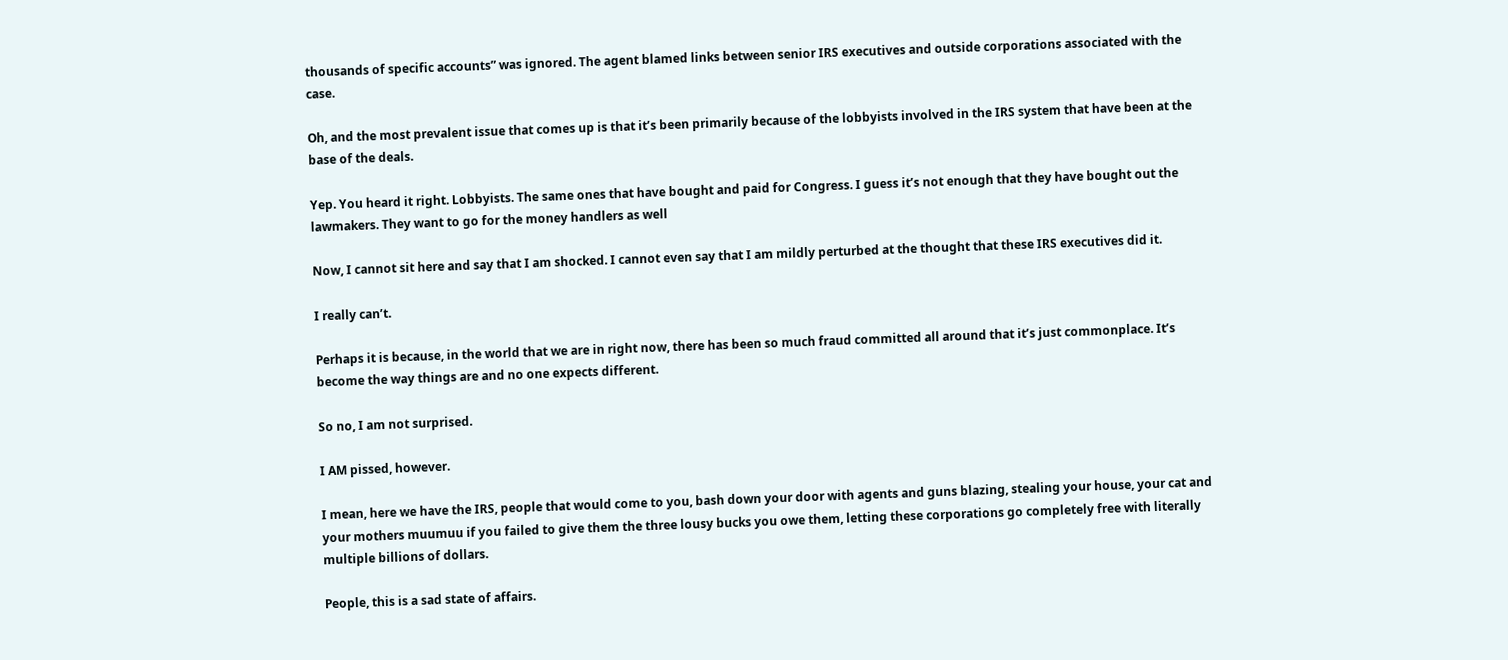thousands of specific accounts” was ignored. The agent blamed links between senior IRS executives and outside corporations associated with the case.

Oh, and the most prevalent issue that comes up is that it’s been primarily because of the lobbyists involved in the IRS system that have been at the base of the deals.

Yep. You heard it right. Lobbyists. The same ones that have bought and paid for Congress. I guess it’s not enough that they have bought out the lawmakers. They want to go for the money handlers as well

Now, I cannot sit here and say that I am shocked. I cannot even say that I am mildly perturbed at the thought that these IRS executives did it.

I really can’t.

Perhaps it is because, in the world that we are in right now, there has been so much fraud committed all around that it’s just commonplace. It’s become the way things are and no one expects different.

So no, I am not surprised.

I AM pissed, however.

I mean, here we have the IRS, people that would come to you, bash down your door with agents and guns blazing, stealing your house, your cat and your mothers muumuu if you failed to give them the three lousy bucks you owe them, letting these corporations go completely free with literally multiple billions of dollars.

People, this is a sad state of affairs.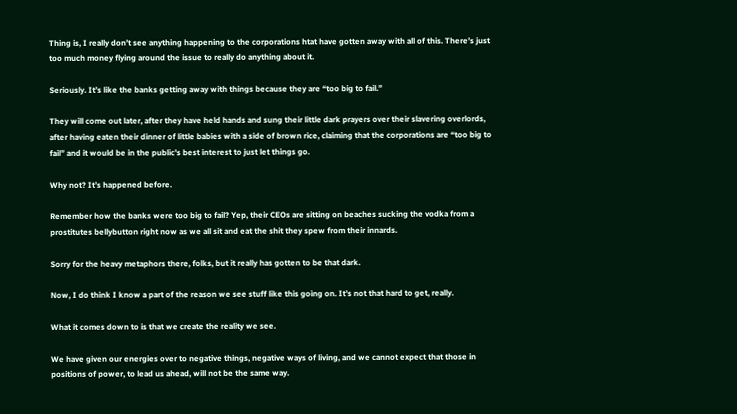Thing is, I really don’t see anything happening to the corporations htat have gotten away with all of this. There’s just too much money flying around the issue to really do anything about it.

Seriously. It’s like the banks getting away with things because they are “too big to fail.”

They will come out later, after they have held hands and sung their little dark prayers over their slavering overlords, after having eaten their dinner of little babies with a side of brown rice, claiming that the corporations are “too big to fail” and it would be in the public’s best interest to just let things go.

Why not? It’s happened before.

Remember how the banks were too big to fail? Yep, their CEOs are sitting on beaches sucking the vodka from a prostitutes bellybutton right now as we all sit and eat the shit they spew from their innards.

Sorry for the heavy metaphors there, folks, but it really has gotten to be that dark.

Now, I do think I know a part of the reason we see stuff like this going on. It’s not that hard to get, really.

What it comes down to is that we create the reality we see.

We have given our energies over to negative things, negative ways of living, and we cannot expect that those in positions of power, to lead us ahead, will not be the same way.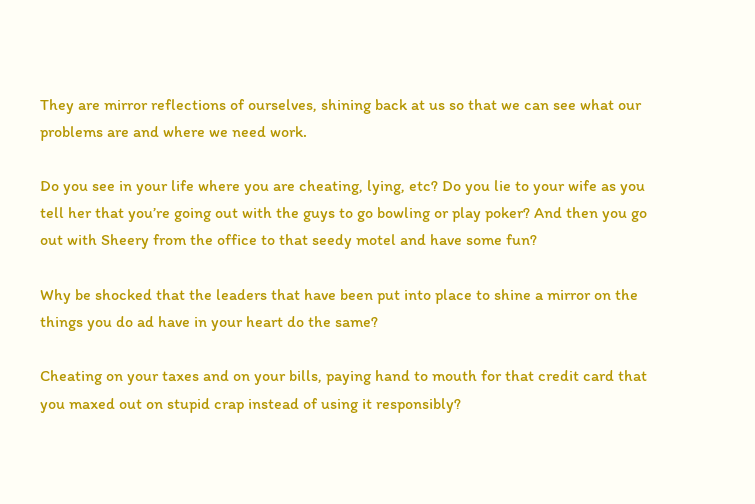They are mirror reflections of ourselves, shining back at us so that we can see what our problems are and where we need work.

Do you see in your life where you are cheating, lying, etc? Do you lie to your wife as you tell her that you’re going out with the guys to go bowling or play poker? And then you go out with Sheery from the office to that seedy motel and have some fun?

Why be shocked that the leaders that have been put into place to shine a mirror on the things you do ad have in your heart do the same?

Cheating on your taxes and on your bills, paying hand to mouth for that credit card that you maxed out on stupid crap instead of using it responsibly?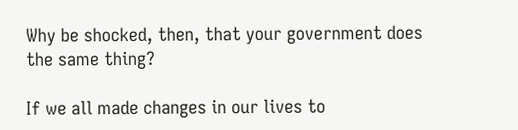Why be shocked, then, that your government does the same thing?

If we all made changes in our lives to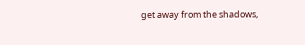get away from the shadows,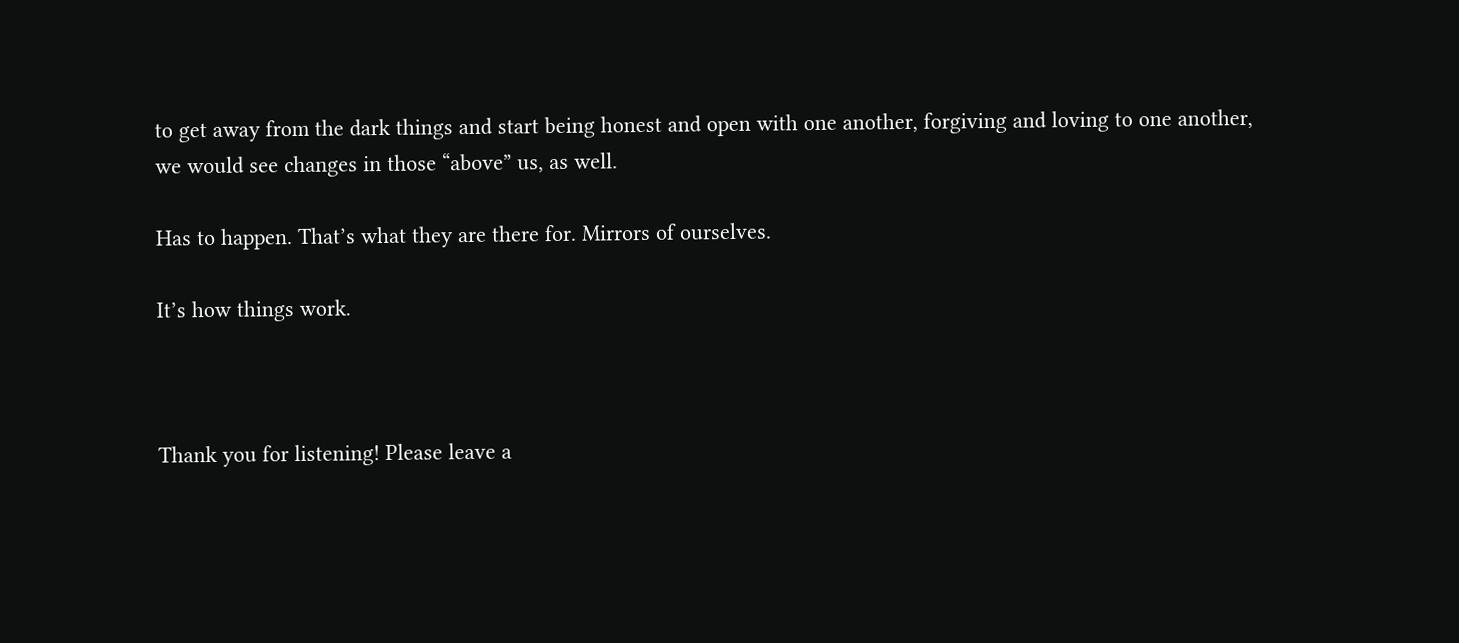to get away from the dark things and start being honest and open with one another, forgiving and loving to one another, we would see changes in those “above” us, as well.

Has to happen. That’s what they are there for. Mirrors of ourselves.

It’s how things work.



Thank you for listening! Please leave a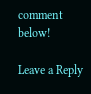comment below!

Leave a Reply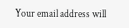Your email address will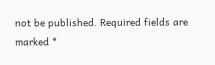not be published. Required fields are marked *